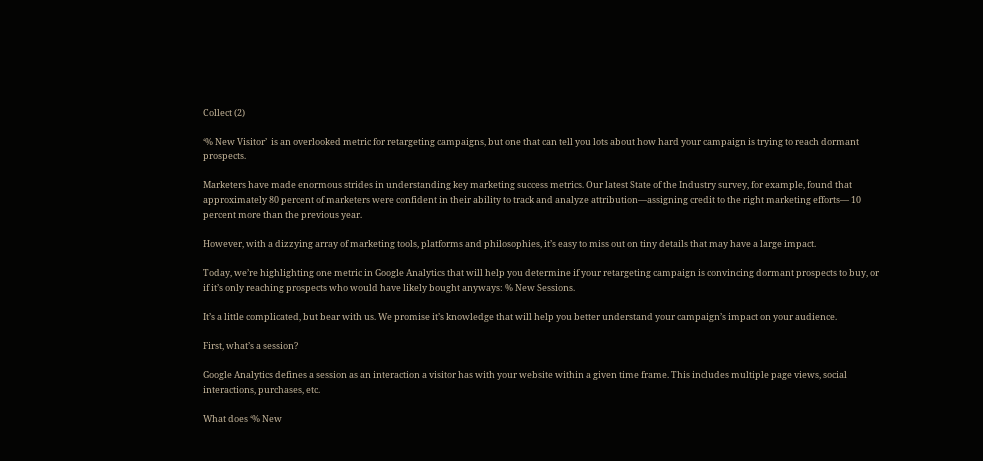Collect (2)

‘% New Visitor’  is an overlooked metric for retargeting campaigns, but one that can tell you lots about how hard your campaign is trying to reach dormant prospects.

Marketers have made enormous strides in understanding key marketing success metrics. Our latest State of the Industry survey, for example, found that approximately 80 percent of marketers were confident in their ability to track and analyze attribution—assigning credit to the right marketing efforts— 10 percent more than the previous year.

However, with a dizzying array of marketing tools, platforms and philosophies, it’s easy to miss out on tiny details that may have a large impact.

Today, we’re highlighting one metric in Google Analytics that will help you determine if your retargeting campaign is convincing dormant prospects to buy, or if it’s only reaching prospects who would have likely bought anyways: % New Sessions.

It’s a little complicated, but bear with us. We promise it’s knowledge that will help you better understand your campaign’s impact on your audience.

First, what’s a session?

Google Analytics defines a session as an interaction a visitor has with your website within a given time frame. This includes multiple page views, social interactions, purchases, etc.

What does ‘% New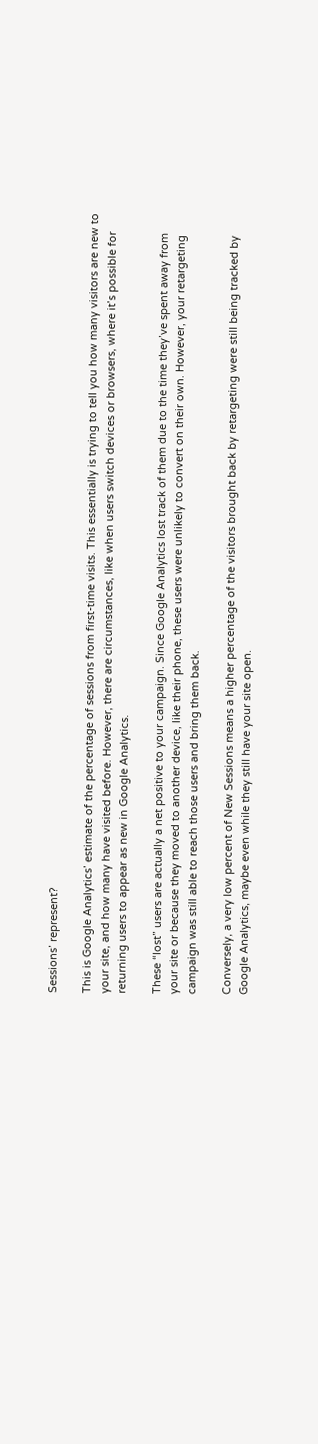Sessions’ represent?

This is Google Analytics’ estimate of the percentage of sessions from first-time visits. This essentially is trying to tell you how many visitors are new to your site, and how many have visited before. However, there are circumstances, like when users switch devices or browsers, where it’s possible for returning users to appear as new in Google Analytics.

These “lost” users are actually a net positive to your campaign. Since Google Analytics lost track of them due to the time they’ve spent away from your site or because they moved to another device, like their phone, these users were unlikely to convert on their own. However, your retargeting campaign was still able to reach those users and bring them back.

Conversely, a very low percent of New Sessions means a higher percentage of the visitors brought back by retargeting were still being tracked by Google Analytics, maybe even while they still have your site open.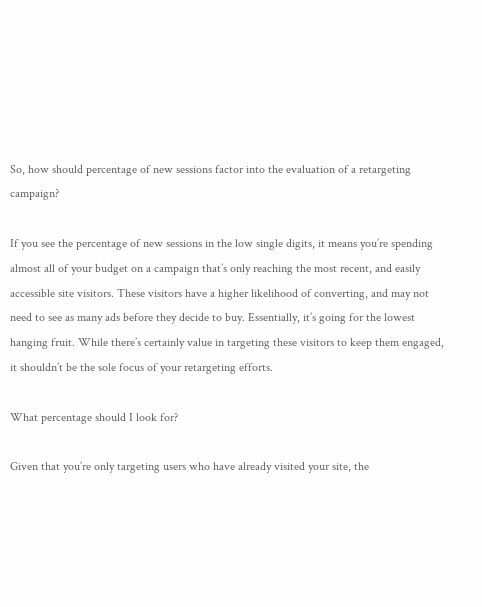So, how should percentage of new sessions factor into the evaluation of a retargeting campaign?

If you see the percentage of new sessions in the low single digits, it means you’re spending almost all of your budget on a campaign that’s only reaching the most recent, and easily accessible site visitors. These visitors have a higher likelihood of converting, and may not need to see as many ads before they decide to buy. Essentially, it’s going for the lowest hanging fruit. While there’s certainly value in targeting these visitors to keep them engaged, it shouldn’t be the sole focus of your retargeting efforts.

What percentage should I look for?

Given that you’re only targeting users who have already visited your site, the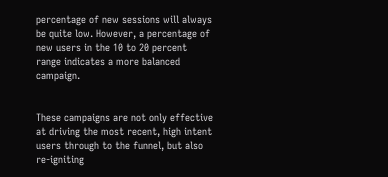percentage of new sessions will always be quite low. However, a percentage of new users in the 10 to 20 percent range indicates a more balanced campaign.


These campaigns are not only effective at driving the most recent, high intent users through to the funnel, but also re-igniting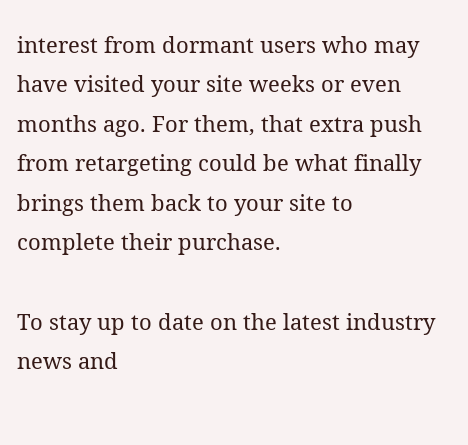interest from dormant users who may have visited your site weeks or even months ago. For them, that extra push from retargeting could be what finally brings them back to your site to complete their purchase.

To stay up to date on the latest industry news and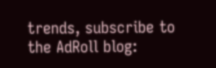trends, subscribe to the AdRoll blog: